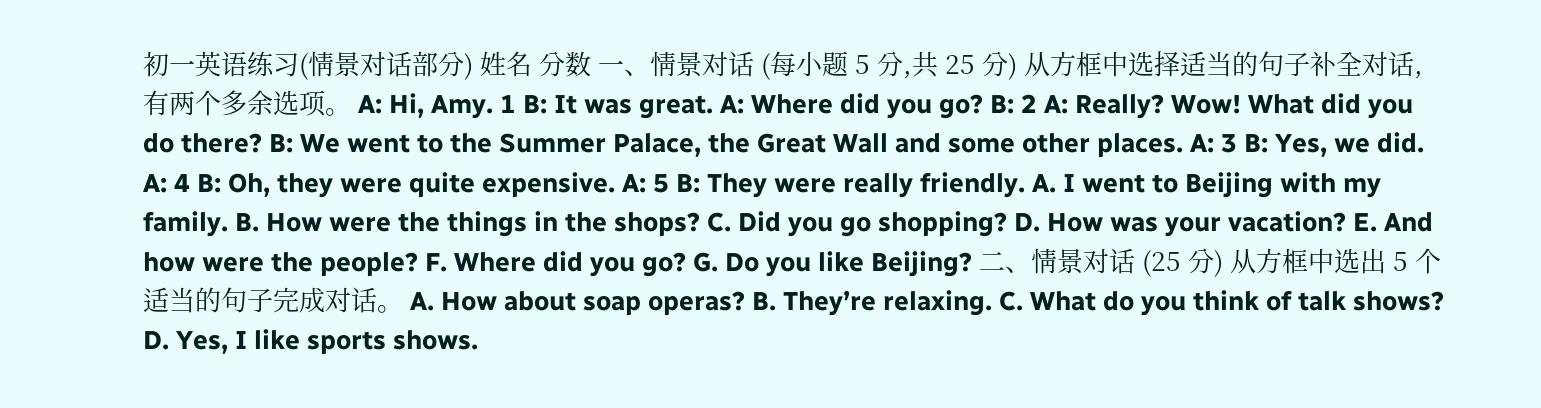初一英语练习(情景对话部分) 姓名 分数 一、情景对话 (每小题 5 分,共 25 分) 从方框中选择适当的句子补全对话,有两个多余选项。 A: Hi, Amy. 1 B: It was great. A: Where did you go? B: 2 A: Really? Wow! What did you do there? B: We went to the Summer Palace, the Great Wall and some other places. A: 3 B: Yes, we did. A: 4 B: Oh, they were quite expensive. A: 5 B: They were really friendly. A. I went to Beijing with my family. B. How were the things in the shops? C. Did you go shopping? D. How was your vacation? E. And how were the people? F. Where did you go? G. Do you like Beijing? 二、情景对话 (25 分) 从方框中选出 5 个适当的句子完成对话。 A. How about soap operas? B. They’re relaxing. C. What do you think of talk shows? D. Yes, I like sports shows.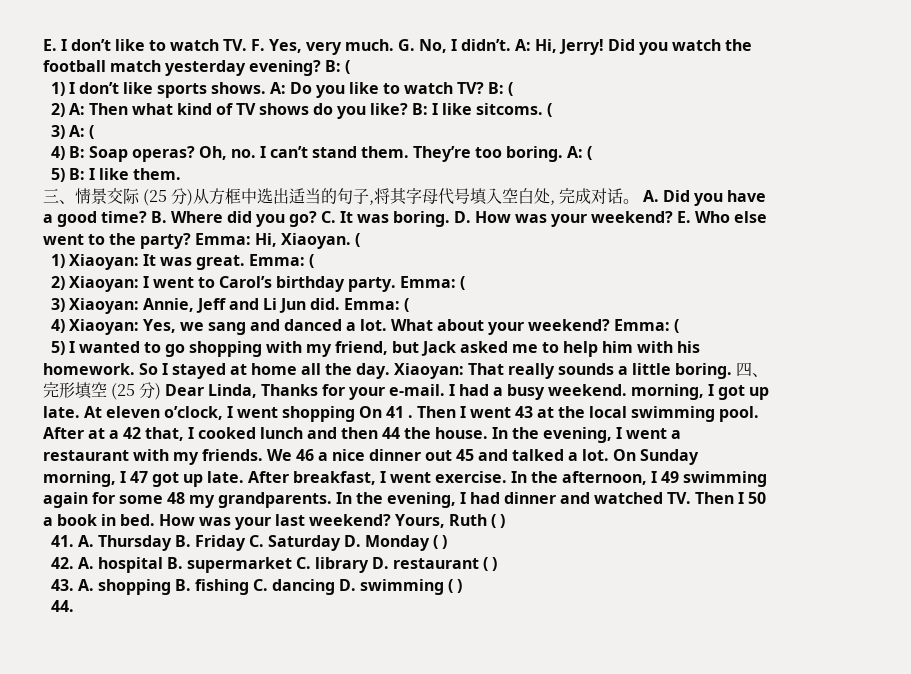E. I don’t like to watch TV. F. Yes, very much. G. No, I didn’t. A: Hi, Jerry! Did you watch the football match yesterday evening? B: (
  1) I don’t like sports shows. A: Do you like to watch TV? B: (
  2) A: Then what kind of TV shows do you like? B: I like sitcoms. (
  3) A: (
  4) B: Soap operas? Oh, no. I can’t stand them. They’re too boring. A: (
  5) B: I like them.
三、情景交际 (25 分)从方框中选出适当的句子,将其字母代号填入空白处, 完成对话。 A. Did you have a good time? B. Where did you go? C. It was boring. D. How was your weekend? E. Who else went to the party? Emma: Hi, Xiaoyan. (
  1) Xiaoyan: It was great. Emma: (
  2) Xiaoyan: I went to Carol’s birthday party. Emma: (
  3) Xiaoyan: Annie, Jeff and Li Jun did. Emma: (
  4) Xiaoyan: Yes, we sang and danced a lot. What about your weekend? Emma: (
  5) I wanted to go shopping with my friend, but Jack asked me to help him with his homework. So I stayed at home all the day. Xiaoyan: That really sounds a little boring. 四、完形填空 (25 分) Dear Linda, Thanks for your e-mail. I had a busy weekend. morning, I got up late. At eleven o’clock, I went shopping On 41 . Then I went 43 at the local swimming pool. After at a 42 that, I cooked lunch and then 44 the house. In the evening, I went a restaurant with my friends. We 46 a nice dinner out 45 and talked a lot. On Sunday morning, I 47 got up late. After breakfast, I went exercise. In the afternoon, I 49 swimming again for some 48 my grandparents. In the evening, I had dinner and watched TV. Then I 50 a book in bed. How was your last weekend? Yours, Ruth ( )
  41. A. Thursday B. Friday C. Saturday D. Monday ( )
  42. A. hospital B. supermarket C. library D. restaurant ( )
  43. A. shopping B. fishing C. dancing D. swimming ( )
  44.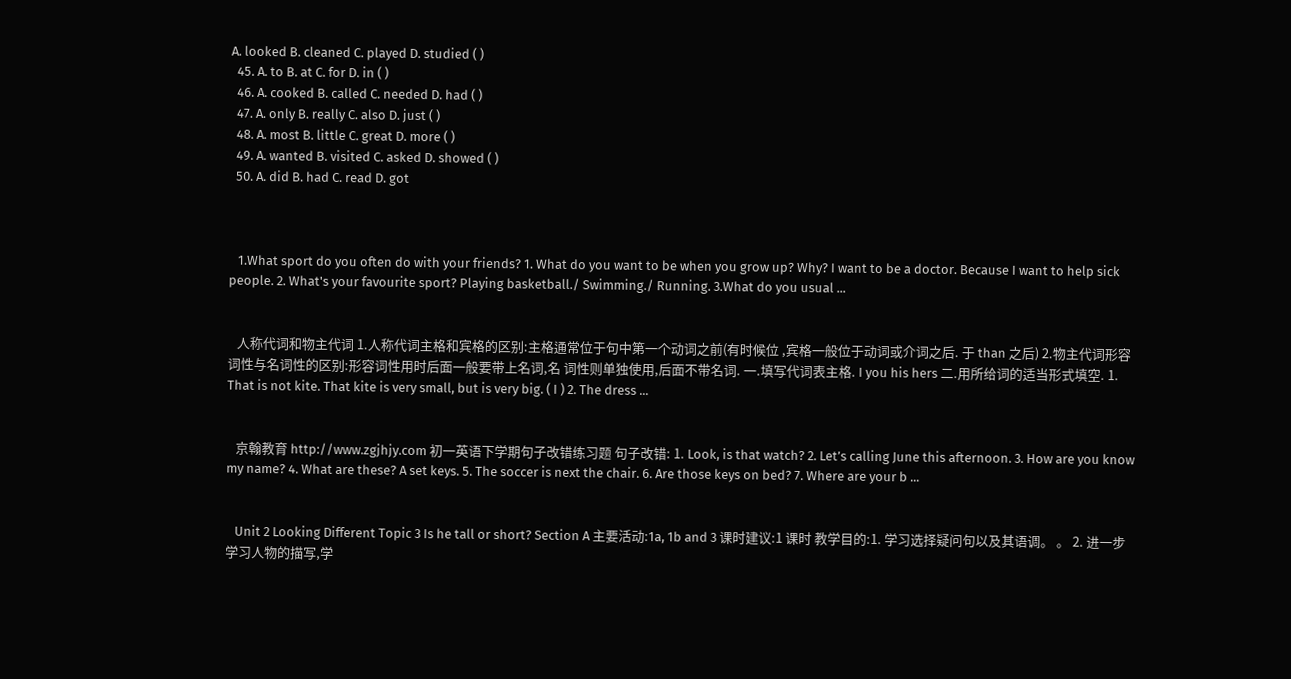A. looked B. cleaned C. played D. studied ( )
  45. A. to B. at C. for D. in ( )
  46. A. cooked B. called C. needed D. had ( )
  47. A. only B. really C. also D. just ( )
  48. A. most B. little C. great D. more ( )
  49. A. wanted B. visited C. asked D. showed ( )
  50. A. did B. had C. read D. got



   1.What sport do you often do with your friends? 1. What do you want to be when you grow up? Why? I want to be a doctor. Because I want to help sick people. 2. What's your favourite sport? Playing basketball./ Swimming./ Running. 3.What do you usual ...


   人称代词和物主代词 1.人称代词主格和宾格的区别:主格通常位于句中第一个动词之前(有时候位 ,宾格一般位于动词或介词之后. 于 than 之后) 2.物主代词形容词性与名词性的区别:形容词性用时后面一般要带上名词,名 词性则单独使用,后面不带名词. 一.填写代词表主格. I you his hers 二.用所给词的适当形式填空. 1. That is not kite. That kite is very small, but is very big. ( I ) 2. The dress ...


   京翰教育 http://www.zgjhjy.com 初一英语下学期句子改错练习题 句子改错: 1. Look, is that watch? 2. Let’s calling June this afternoon. 3. How are you know my name? 4. What are these? A set keys. 5. The soccer is next the chair. 6. Are those keys on bed? 7. Where are your b ...


   Unit 2 Looking Different Topic 3 Is he tall or short? Section A 主要活动:1a, 1b and 3 课时建议:1 课时 教学目的:1. 学习选择疑问句以及其语调。 。 2. 进一步学习人物的描写,学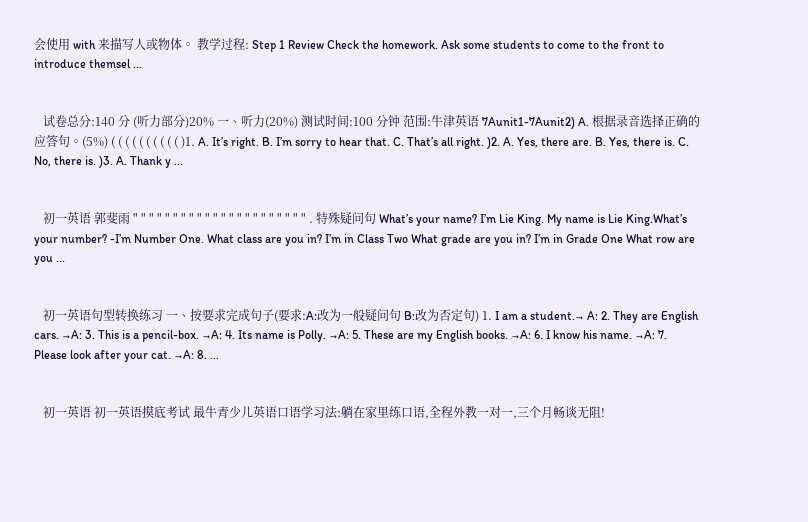会使用 with 来描写人或物体。 教学过程: Step 1 Review Check the homework. Ask some students to come to the front to introduce themsel ...


   试卷总分:140 分 (听力部分)20% 一、听力(20%) 测试时间:100 分钟 范围:牛津英语 7Aunit1-7Aunit2) A. 根据录音选择正确的应答句。(5%) ( ( ( ( ( ( ( ( ( ( )1. A. It’s right. B. I’m sorry to hear that. C. That’s all right. )2. A. Yes, there are. B. Yes, there is. C. No, there is. )3. A. Thank y ...


   初一英语 郭斐雨 " " " " " " " " " " " " " " " " " " " " " " . 特殊疑问句 What’s your name? I’m Lie King. My name is Lie King.What’s your number? -I’m Number One. What class are you in? I’m in Class Two What grade are you in? I’m in Grade One What row are you ...


   初一英语句型转换练习 一、按要求完成句子(要求:A:改为一般疑问句 B:改为否定句) 1. I am a student.→ A: 2. They are English cars. →A: 3. This is a pencil-box. →A: 4. Its name is Polly. →A: 5. These are my English books. →A: 6. I know his name. →A: 7. Please look after your cat. →A: 8. ...


   初一英语 初一英语摸底考试 最牛青少儿英语口语学习法:躺在家里练口语,全程外教一对一,三个月畅谈无阻!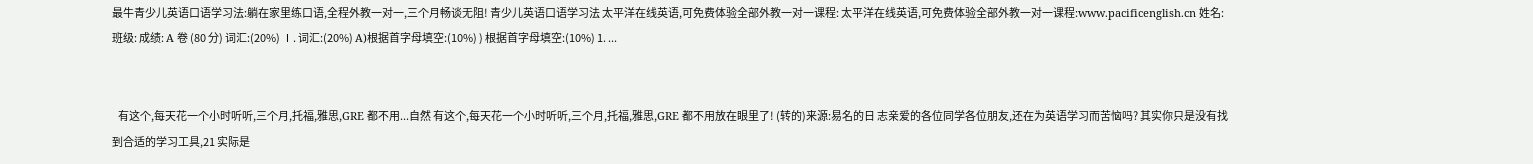最牛青少儿英语口语学习法:躺在家里练口语,全程外教一对一,三个月畅谈无阻! 青少儿英语口语学习法 太平洋在线英语,可免费体验全部外教一对一课程: 太平洋在线英语,可免费体验全部外教一对一课程:www.pacificenglish.cn 姓名: 班级: 成绩: A 卷 (80 分) 词汇:(20%) Ⅰ. 词汇:(20%) A)根据首字母填空:(10%) ) 根据首字母填空:(10%) 1. ...


   有这个,每天花一个小时听听,三个月,托福,雅思,GRE 都不用...自然 有这个,每天花一个小时听听,三个月,托福,雅思,GRE 都不用放在眼里了! (转的)来源:易名的日 志亲爱的各位同学各位朋友,还在为英语学习而苦恼吗? 其实你只是没有找到合适的学习工具,21 实际是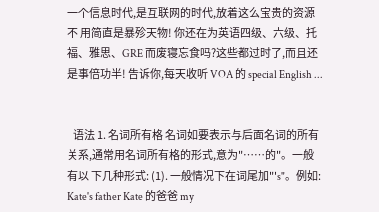一个信息时代,是互联网的时代,放着这么宝贵的资源不 用简直是暴殄天物! 你还在为英语四级、六级、托福、雅思、GRE 而废寝忘食吗?这些都过时了,而且还是事倍功半! 告诉你,每天收听 VOA 的 special English ...


   语法 1. 名词所有格 名词如要表示与后面名词的所有关系,通常用名词所有格的形式,意为"……的"。一般有以 下几种形式: (1). 一般情况下在词尾加"'s"。例如: Kate's father Kate 的爸爸 my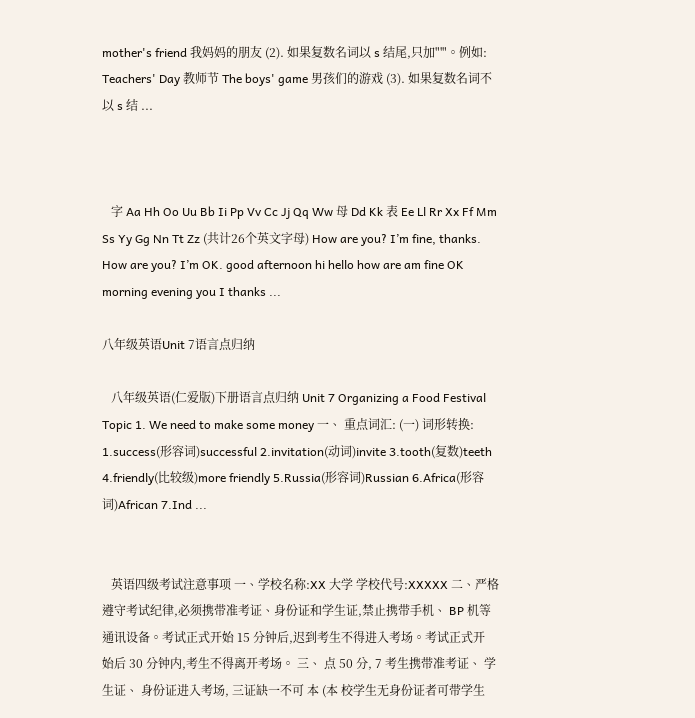mother's friend 我妈妈的朋友 (2). 如果复数名词以 s 结尾,只加"'"。例如: Teachers' Day 教师节 The boys' game 男孩们的游戏 (3). 如果复数名词不以 s 结 ...



   字 Aa Hh Oo Uu Bb Ii Pp Vv Cc Jj Qq Ww 母 Dd Kk 表 Ee Ll Rr Xx Ff Mm Ss Yy Gg Nn Tt Zz (共计26个英文字母) How are you? I’m fine, thanks. How are you? I’m OK. good afternoon hi hello how are am fine OK morning evening you I thanks ...

八年级英语Unit 7语言点归纳

   八年级英语(仁爱版)下册语言点归纳 Unit 7 Organizing a Food Festival Topic 1. We need to make some money 一、 重点词汇: (一) 词形转换: 1.success(形容词)successful 2.invitation(动词)invite 3.tooth(复数)teeth 4.friendly(比较级)more friendly 5.Russia(形容词)Russian 6.Africa(形容词)African 7.Ind ...


   英语四级考试注意事项 一、学校名称:XX 大学 学校代号:XXXXX 二、严格遵守考试纪律,必须携带准考证、身份证和学生证,禁止携带手机、 BP 机等通讯设备。考试正式开始 15 分钟后,迟到考生不得进入考场。考试正式开 始后 30 分钟内,考生不得离开考场。 三、 点 50 分, 7 考生携带准考证、 学生证、 身份证进入考场, 三证缺一不可 本 (本 校学生无身份证者可带学生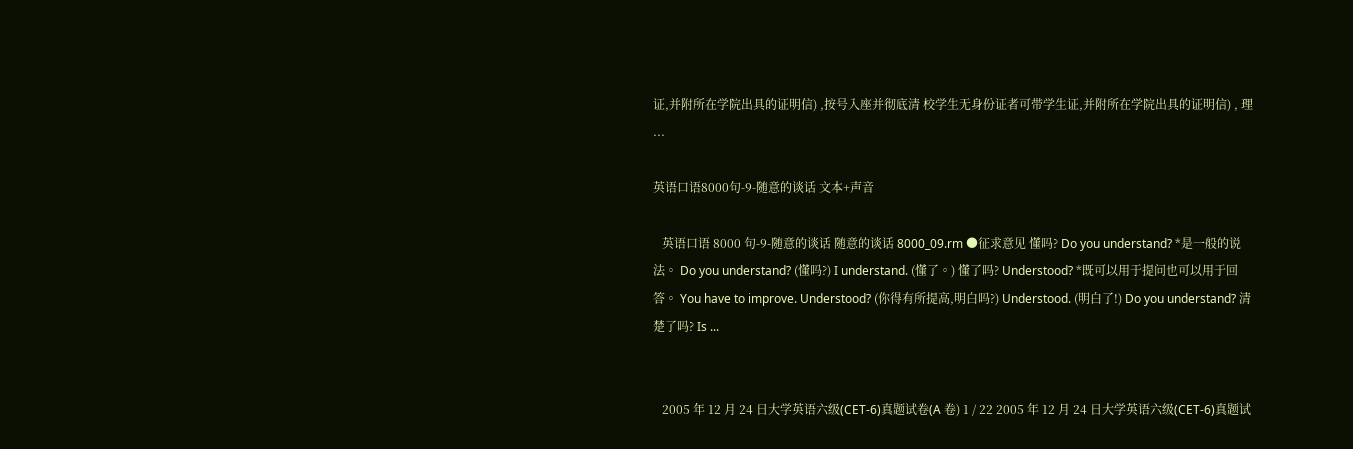证,并附所在学院出具的证明信) ,按号入座并彻底清 校学生无身份证者可带学生证,并附所在学院出具的证明信) , 理 ...

英语口语8000句-9-随意的谈话 文本+声音

   英语口语 8000 句-9-随意的谈话 随意的谈话 8000_09.rm ●征求意见 懂吗? Do you understand? *是一般的说法。 Do you understand? (懂吗?) I understand. (懂了。) 懂了吗? Understood? *既可以用于提问也可以用于回答。 You have to improve. Understood? (你得有所提高,明白吗?) Understood. (明白了!) Do you understand? 清楚了吗? Is ...


   2005 年 12 月 24 日大学英语六级(CET-6)真题试卷(A 卷) 1 / 22 2005 年 12 月 24 日大学英语六级(CET-6)真题试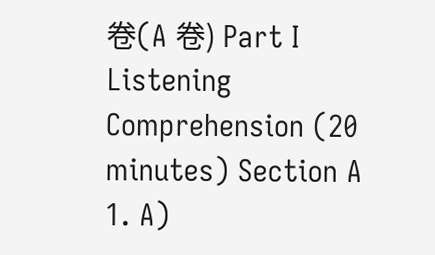卷(A 卷) Part I Listening Comprehension (20 minutes) Section A 1. A)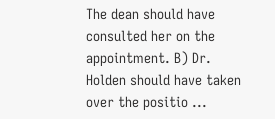The dean should have consulted her on the appointment. B) Dr. Holden should have taken over the positio ...